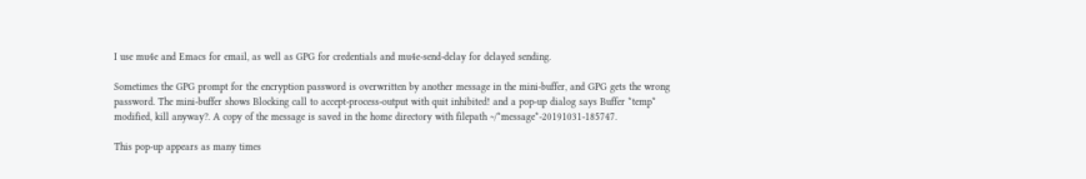I use mu4e and Emacs for email, as well as GPG for credentials and mu4e-send-delay for delayed sending.

Sometimes the GPG prompt for the encryption password is overwritten by another message in the mini-buffer, and GPG gets the wrong password. The mini-buffer shows Blocking call to accept-process-output with quit inhibited! and a pop-up dialog says Buffer *temp* modified, kill anyway?. A copy of the message is saved in the home directory with filepath ~/*message*-20191031-185747.

This pop-up appears as many times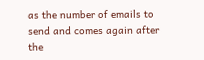as the number of emails to send and comes again after the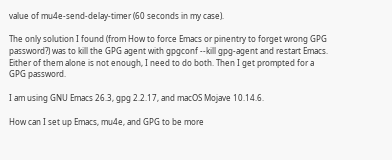value of mu4e-send-delay-timer (60 seconds in my case).

The only solution I found (from How to force Emacs or pinentry to forget wrong GPG password?) was to kill the GPG agent with gpgconf --kill gpg-agent and restart Emacs. Either of them alone is not enough, I need to do both. Then I get prompted for a GPG password.

I am using GNU Emacs 26.3, gpg 2.2.17, and macOS Mojave 10.14.6.

How can I set up Emacs, mu4e, and GPG to be more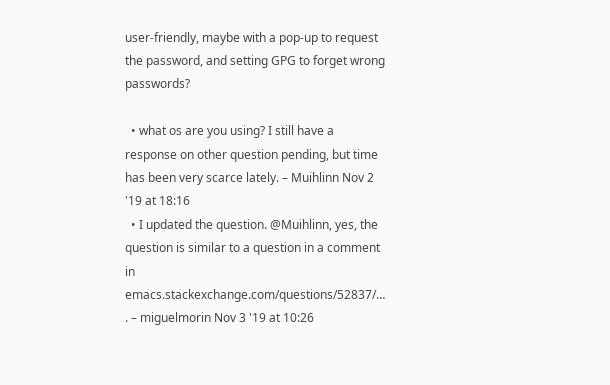user-friendly, maybe with a pop-up to request the password, and setting GPG to forget wrong passwords?

  • what os are you using? I still have a response on other question pending, but time has been very scarce lately. – Muihlinn Nov 2 '19 at 18:16
  • I updated the question. @Muihlinn, yes, the question is similar to a question in a comment in emacs.stackexchange.com/questions/52837/… . – miguelmorin Nov 3 '19 at 10:26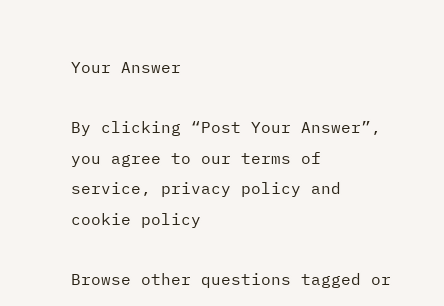Your Answer

By clicking “Post Your Answer”, you agree to our terms of service, privacy policy and cookie policy

Browse other questions tagged or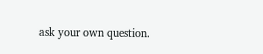ask your own question.